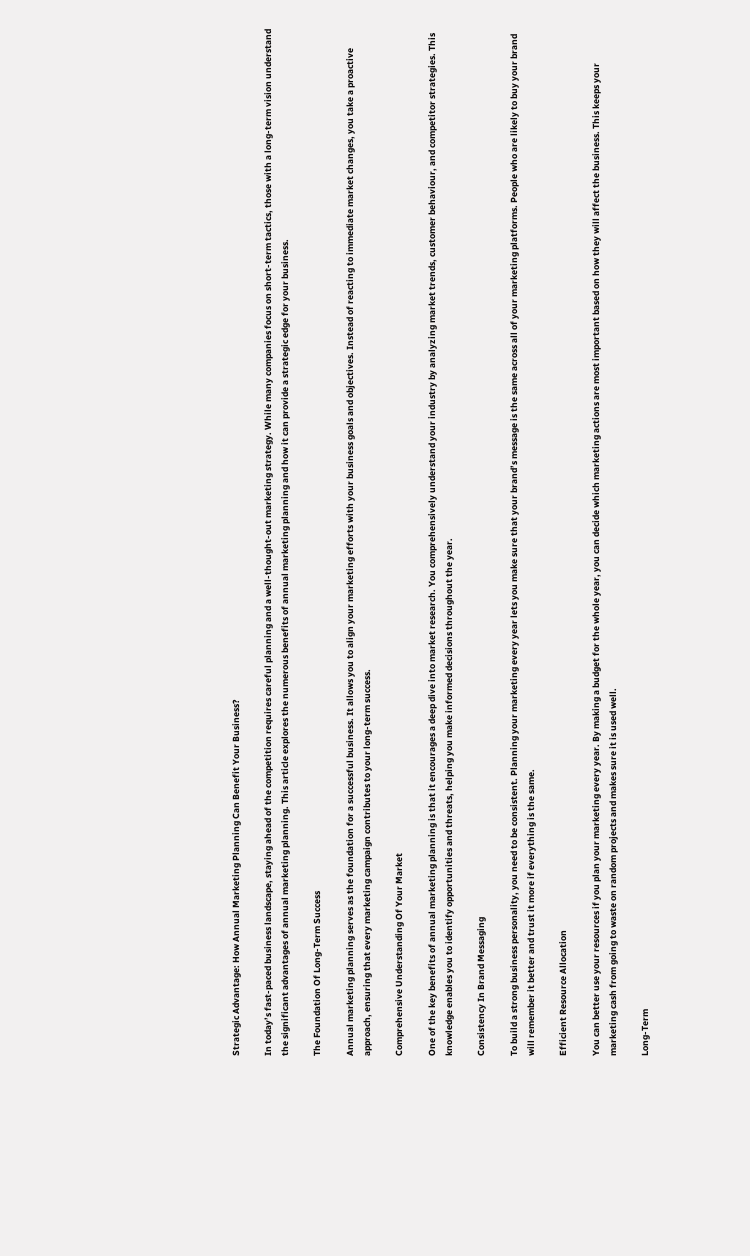Strategic Advantage: How Annual Marketing Planning Can Benefit Your Business?

In today’s fast-paced business landscape, staying ahead of the competition requires careful planning and a well-thought-out marketing strategy. While many companies focus on short-term tactics, those with a long-term vision understand the significant advantages of annual marketing planning. This article explores the numerous benefits of annual marketing planning and how it can provide a strategic edge for your business.

The Foundation Of Long-Term Success

Annual marketing planning serves as the foundation for a successful business. It allows you to align your marketing efforts with your business goals and objectives. Instead of reacting to immediate market changes, you take a proactive approach, ensuring that every marketing campaign contributes to your long-term success.

Comprehensive Understanding Of Your Market

One of the key benefits of annual marketing planning is that it encourages a deep dive into market research. You comprehensively understand your industry by analyzing market trends, customer behaviour, and competitor strategies. This knowledge enables you to identify opportunities and threats, helping you make informed decisions throughout the year.

Consistency In Brand Messaging

To build a strong business personality, you need to be consistent. Planning your marketing every year lets you make sure that your brand’s message is the same across all of your marketing platforms. People who are likely to buy your brand will remember it better and trust it more if everything is the same.

Efficient Resource Allocation

You can better use your resources if you plan your marketing every year. By making a budget for the whole year, you can decide which marketing actions are most important based on how they will affect the business. This keeps your marketing cash from going to waste on random projects and makes sure it is used well.

Long-Term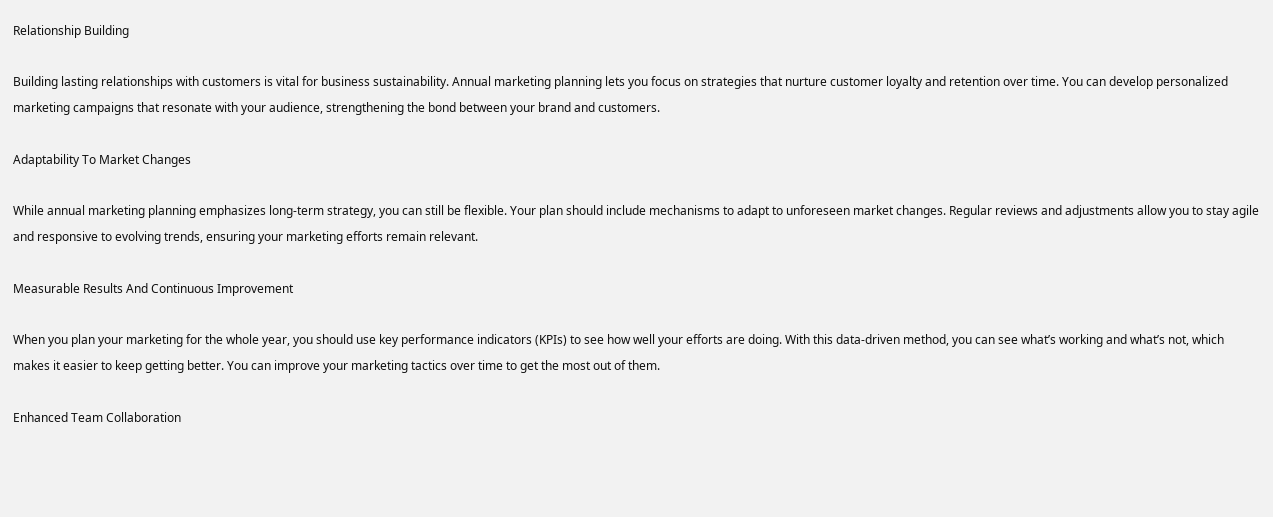Relationship Building

Building lasting relationships with customers is vital for business sustainability. Annual marketing planning lets you focus on strategies that nurture customer loyalty and retention over time. You can develop personalized marketing campaigns that resonate with your audience, strengthening the bond between your brand and customers.

Adaptability To Market Changes

While annual marketing planning emphasizes long-term strategy, you can still be flexible. Your plan should include mechanisms to adapt to unforeseen market changes. Regular reviews and adjustments allow you to stay agile and responsive to evolving trends, ensuring your marketing efforts remain relevant.

Measurable Results And Continuous Improvement

When you plan your marketing for the whole year, you should use key performance indicators (KPIs) to see how well your efforts are doing. With this data-driven method, you can see what’s working and what’s not, which makes it easier to keep getting better. You can improve your marketing tactics over time to get the most out of them.

Enhanced Team Collaboration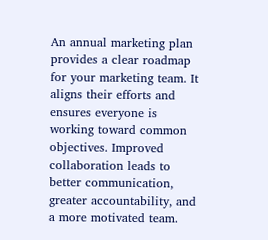An annual marketing plan provides a clear roadmap for your marketing team. It aligns their efforts and ensures everyone is working toward common objectives. Improved collaboration leads to better communication, greater accountability, and a more motivated team.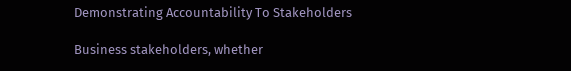Demonstrating Accountability To Stakeholders

Business stakeholders, whether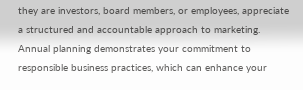they are investors, board members, or employees, appreciate a structured and accountable approach to marketing. Annual planning demonstrates your commitment to responsible business practices, which can enhance your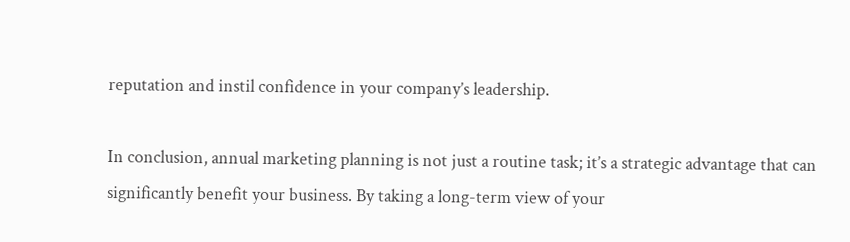reputation and instil confidence in your company’s leadership.

In conclusion, annual marketing planning is not just a routine task; it’s a strategic advantage that can significantly benefit your business. By taking a long-term view of your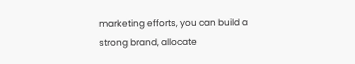marketing efforts, you can build a strong brand, allocate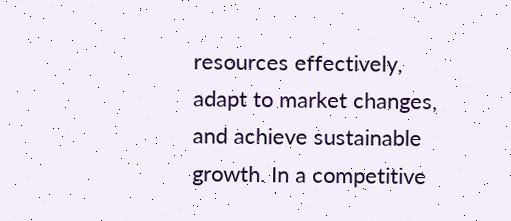resources effectively, adapt to market changes, and achieve sustainable growth. In a competitive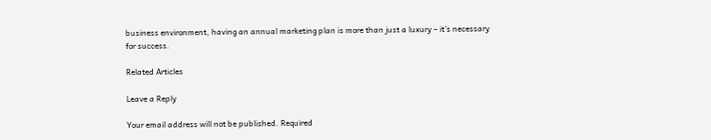business environment, having an annual marketing plan is more than just a luxury – it’s necessary for success.

Related Articles

Leave a Reply

Your email address will not be published. Required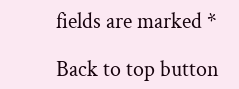fields are marked *

Back to top button